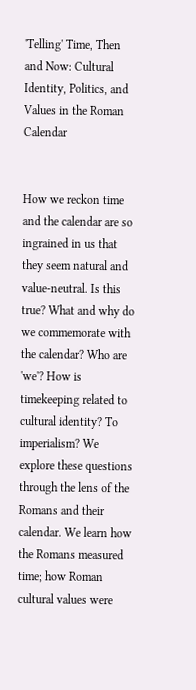'Telling' Time, Then and Now: Cultural Identity, Politics, and Values in the Roman Calendar


How we reckon time and the calendar are so ingrained in us that they seem natural and value-neutral. Is this true? What and why do we commemorate with the calendar? Who are 'we'? How is timekeeping related to cultural identity? To imperialism? We explore these questions through the lens of the Romans and their calendar. We learn how the Romans measured time; how Roman cultural values were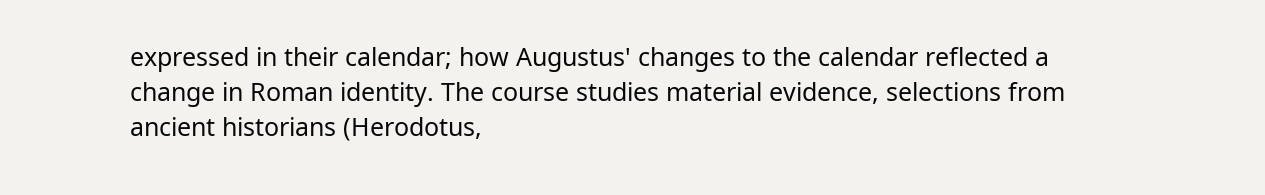expressed in their calendar; how Augustus' changes to the calendar reflected a change in Roman identity. The course studies material evidence, selections from ancient historians (Herodotus,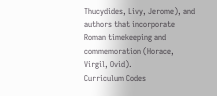Thucydides, Livy, Jerome), and authors that incorporate Roman timekeeping and commemoration (Horace, Virgil, Ovid).
Curriculum Codes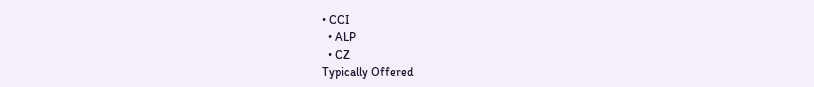• CCI
  • ALP
  • CZ
Typically Offered